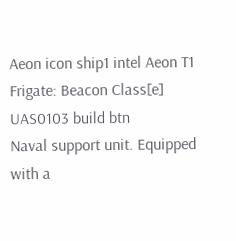Aeon icon ship1 intel Aeon T1 Frigate: Beacon Class[e]
UAS0103 build btn
Naval support unit. Equipped with a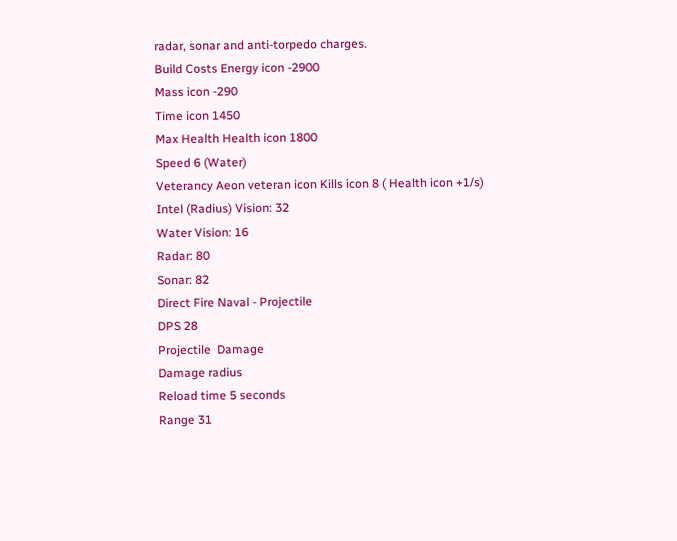radar, sonar and anti-torpedo charges.
Build Costs Energy icon -2900
Mass icon -290
Time icon 1450
Max Health Health icon 1800
Speed 6 (Water)
Veterancy Aeon veteran icon Kills icon 8 ( Health icon +1/s)
Intel (Radius) Vision: 32
Water Vision: 16
Radar: 80
Sonar: 82
Direct Fire Naval - Projectile
DPS 28
Projectile  Damage
Damage radius
Reload time 5 seconds
Range 31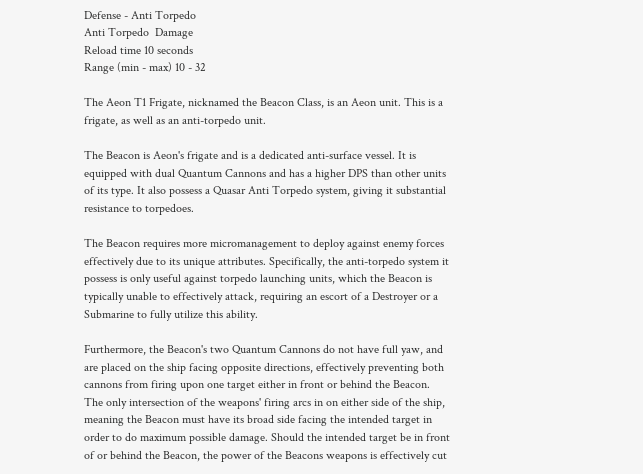Defense - Anti Torpedo
Anti Torpedo  Damage
Reload time 10 seconds
Range (min - max) 10 - 32

The Aeon T1 Frigate, nicknamed the Beacon Class, is an Aeon unit. This is a frigate, as well as an anti-torpedo unit.

The Beacon is Aeon's frigate and is a dedicated anti-surface vessel. It is equipped with dual Quantum Cannons and has a higher DPS than other units of its type. It also possess a Quasar Anti Torpedo system, giving it substantial resistance to torpedoes.

The Beacon requires more micromanagement to deploy against enemy forces effectively due to its unique attributes. Specifically, the anti-torpedo system it possess is only useful against torpedo launching units, which the Beacon is typically unable to effectively attack, requiring an escort of a Destroyer or a Submarine to fully utilize this ability.

Furthermore, the Beacon's two Quantum Cannons do not have full yaw, and are placed on the ship facing opposite directions, effectively preventing both cannons from firing upon one target either in front or behind the Beacon. The only intersection of the weapons' firing arcs in on either side of the ship, meaning the Beacon must have its broad side facing the intended target in order to do maximum possible damage. Should the intended target be in front of or behind the Beacon, the power of the Beacons weapons is effectively cut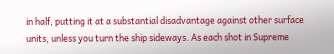in half, putting it at a substantial disadvantage against other surface units, unless you turn the ship sideways. As each shot in Supreme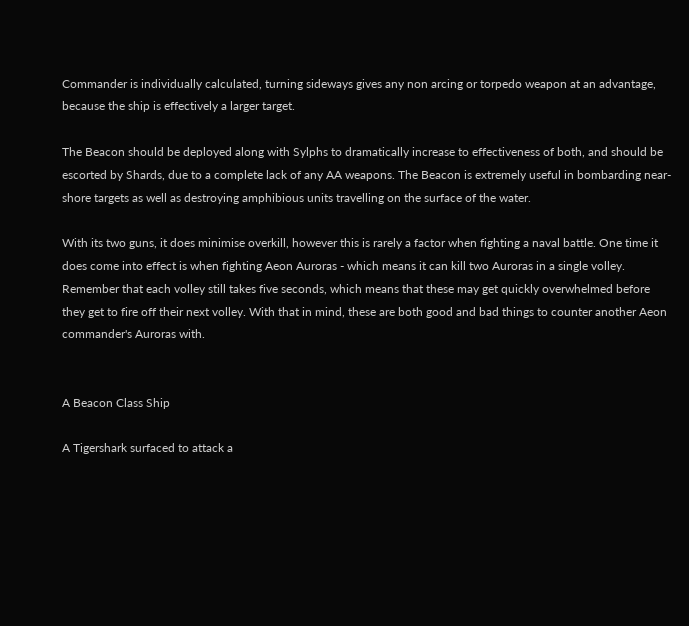Commander is individually calculated, turning sideways gives any non arcing or torpedo weapon at an advantage, because the ship is effectively a larger target.

The Beacon should be deployed along with Sylphs to dramatically increase to effectiveness of both, and should be escorted by Shards, due to a complete lack of any AA weapons. The Beacon is extremely useful in bombarding near-shore targets as well as destroying amphibious units travelling on the surface of the water.

With its two guns, it does minimise overkill, however this is rarely a factor when fighting a naval battle. One time it does come into effect is when fighting Aeon Auroras - which means it can kill two Auroras in a single volley. Remember that each volley still takes five seconds, which means that these may get quickly overwhelmed before they get to fire off their next volley. With that in mind, these are both good and bad things to counter another Aeon commander's Auroras with.


A Beacon Class Ship

A Tigershark surfaced to attack a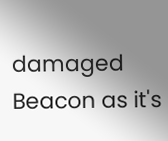damaged Beacon as it's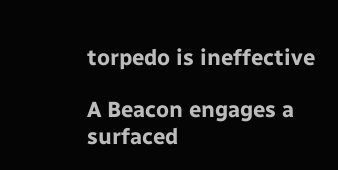torpedo is ineffective

A Beacon engages a surfaced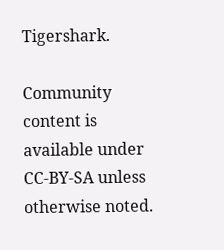Tigershark.

Community content is available under CC-BY-SA unless otherwise noted.